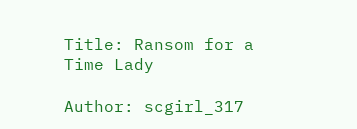Title: Ransom for a Time Lady

Author: scgirl_317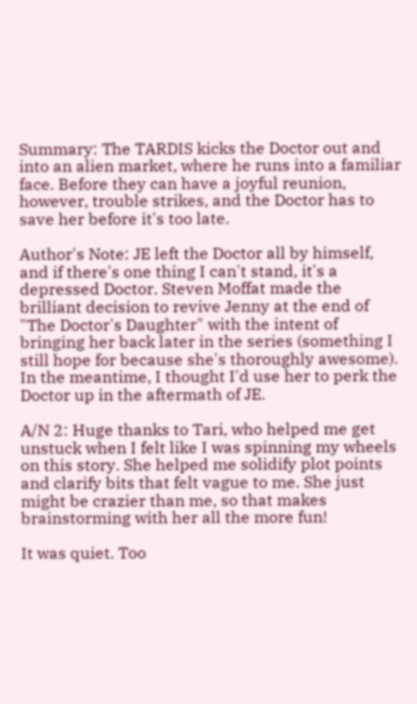Summary: The TARDIS kicks the Doctor out and into an alien market, where he runs into a familiar face. Before they can have a joyful reunion, however, trouble strikes, and the Doctor has to save her before it's too late.

Author's Note: JE left the Doctor all by himself, and if there's one thing I can't stand, it's a depressed Doctor. Steven Moffat made the brilliant decision to revive Jenny at the end of "The Doctor's Daughter" with the intent of bringing her back later in the series (something I still hope for because she's thoroughly awesome). In the meantime, I thought I'd use her to perk the Doctor up in the aftermath of JE.

A/N 2: Huge thanks to Tari, who helped me get unstuck when I felt like I was spinning my wheels on this story. She helped me solidify plot points and clarify bits that felt vague to me. She just might be crazier than me, so that makes brainstorming with her all the more fun!

It was quiet. Too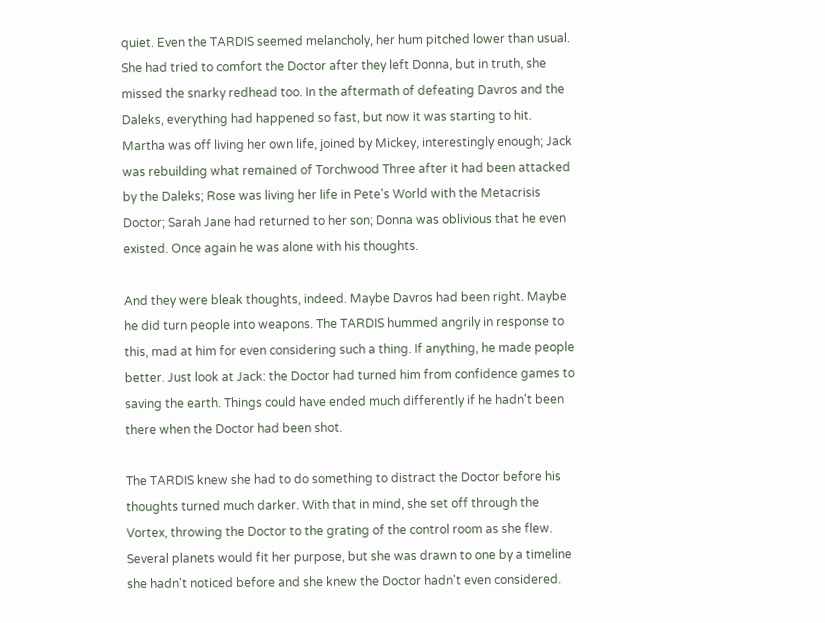quiet. Even the TARDIS seemed melancholy, her hum pitched lower than usual. She had tried to comfort the Doctor after they left Donna, but in truth, she missed the snarky redhead too. In the aftermath of defeating Davros and the Daleks, everything had happened so fast, but now it was starting to hit. Martha was off living her own life, joined by Mickey, interestingly enough; Jack was rebuilding what remained of Torchwood Three after it had been attacked by the Daleks; Rose was living her life in Pete's World with the Metacrisis Doctor; Sarah Jane had returned to her son; Donna was oblivious that he even existed. Once again he was alone with his thoughts.

And they were bleak thoughts, indeed. Maybe Davros had been right. Maybe he did turn people into weapons. The TARDIS hummed angrily in response to this, mad at him for even considering such a thing. If anything, he made people better. Just look at Jack: the Doctor had turned him from confidence games to saving the earth. Things could have ended much differently if he hadn't been there when the Doctor had been shot.

The TARDIS knew she had to do something to distract the Doctor before his thoughts turned much darker. With that in mind, she set off through the Vortex, throwing the Doctor to the grating of the control room as she flew. Several planets would fit her purpose, but she was drawn to one by a timeline she hadn't noticed before and she knew the Doctor hadn't even considered.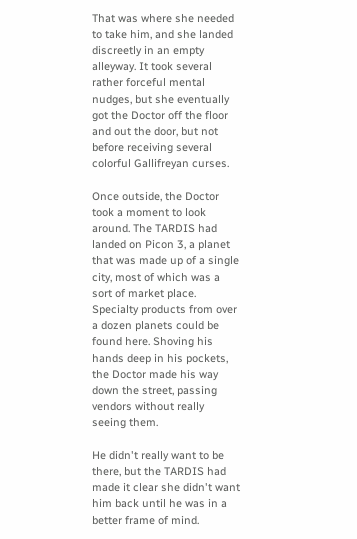That was where she needed to take him, and she landed discreetly in an empty alleyway. It took several rather forceful mental nudges, but she eventually got the Doctor off the floor and out the door, but not before receiving several colorful Gallifreyan curses.

Once outside, the Doctor took a moment to look around. The TARDIS had landed on Picon 3, a planet that was made up of a single city, most of which was a sort of market place. Specialty products from over a dozen planets could be found here. Shoving his hands deep in his pockets, the Doctor made his way down the street, passing vendors without really seeing them.

He didn't really want to be there, but the TARDIS had made it clear she didn't want him back until he was in a better frame of mind.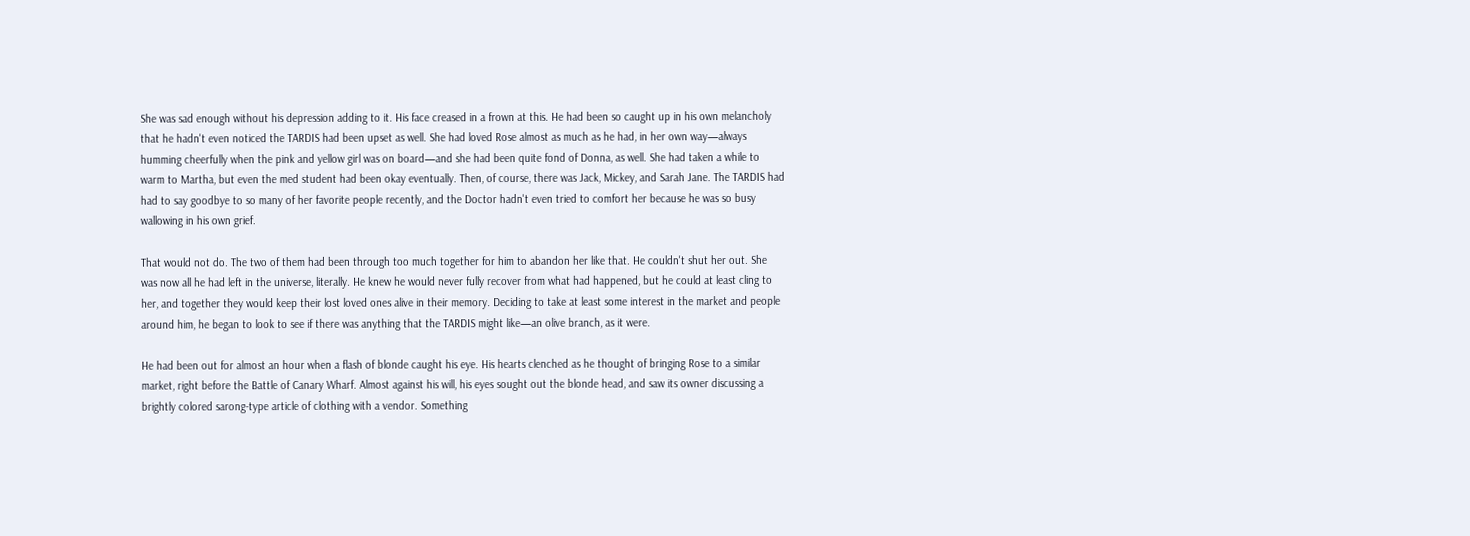She was sad enough without his depression adding to it. His face creased in a frown at this. He had been so caught up in his own melancholy that he hadn't even noticed the TARDIS had been upset as well. She had loved Rose almost as much as he had, in her own way—always humming cheerfully when the pink and yellow girl was on board—and she had been quite fond of Donna, as well. She had taken a while to warm to Martha, but even the med student had been okay eventually. Then, of course, there was Jack, Mickey, and Sarah Jane. The TARDIS had had to say goodbye to so many of her favorite people recently, and the Doctor hadn't even tried to comfort her because he was so busy wallowing in his own grief.

That would not do. The two of them had been through too much together for him to abandon her like that. He couldn't shut her out. She was now all he had left in the universe, literally. He knew he would never fully recover from what had happened, but he could at least cling to her, and together they would keep their lost loved ones alive in their memory. Deciding to take at least some interest in the market and people around him, he began to look to see if there was anything that the TARDIS might like—an olive branch, as it were.

He had been out for almost an hour when a flash of blonde caught his eye. His hearts clenched as he thought of bringing Rose to a similar market, right before the Battle of Canary Wharf. Almost against his will, his eyes sought out the blonde head, and saw its owner discussing a brightly colored sarong-type article of clothing with a vendor. Something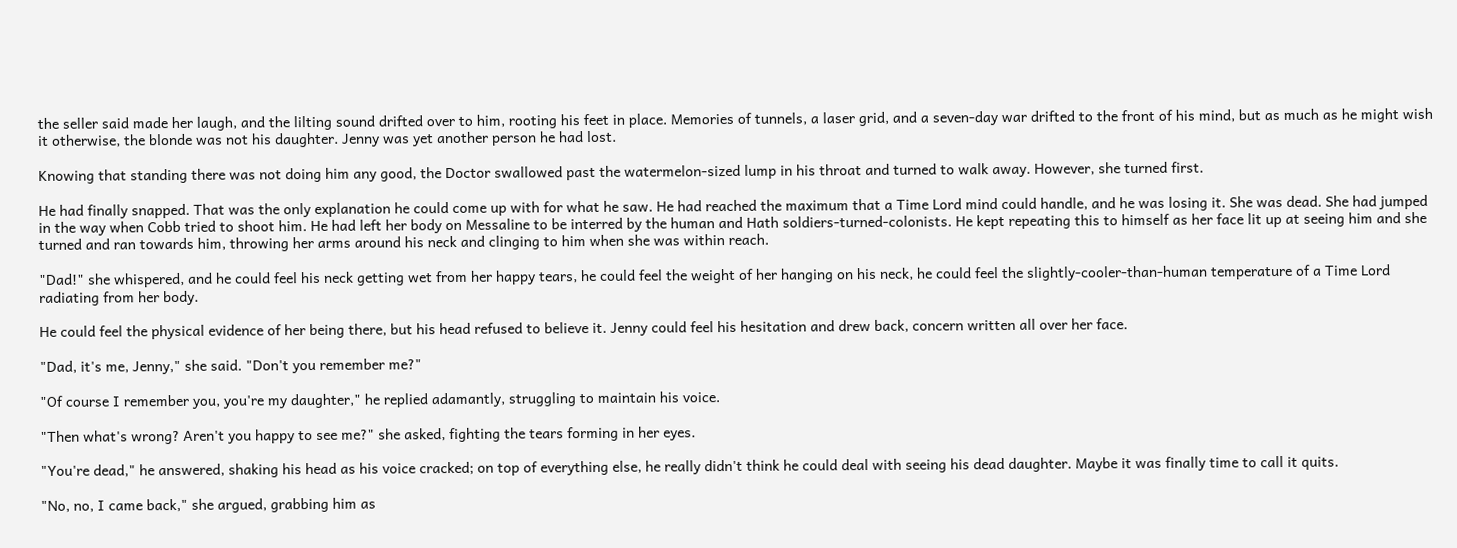the seller said made her laugh, and the lilting sound drifted over to him, rooting his feet in place. Memories of tunnels, a laser grid, and a seven-day war drifted to the front of his mind, but as much as he might wish it otherwise, the blonde was not his daughter. Jenny was yet another person he had lost.

Knowing that standing there was not doing him any good, the Doctor swallowed past the watermelon-sized lump in his throat and turned to walk away. However, she turned first.

He had finally snapped. That was the only explanation he could come up with for what he saw. He had reached the maximum that a Time Lord mind could handle, and he was losing it. She was dead. She had jumped in the way when Cobb tried to shoot him. He had left her body on Messaline to be interred by the human and Hath soldiers-turned-colonists. He kept repeating this to himself as her face lit up at seeing him and she turned and ran towards him, throwing her arms around his neck and clinging to him when she was within reach.

"Dad!" she whispered, and he could feel his neck getting wet from her happy tears, he could feel the weight of her hanging on his neck, he could feel the slightly-cooler-than-human temperature of a Time Lord radiating from her body.

He could feel the physical evidence of her being there, but his head refused to believe it. Jenny could feel his hesitation and drew back, concern written all over her face.

"Dad, it's me, Jenny," she said. "Don't you remember me?"

"Of course I remember you, you're my daughter," he replied adamantly, struggling to maintain his voice.

"Then what's wrong? Aren't you happy to see me?" she asked, fighting the tears forming in her eyes.

"You're dead," he answered, shaking his head as his voice cracked; on top of everything else, he really didn't think he could deal with seeing his dead daughter. Maybe it was finally time to call it quits.

"No, no, I came back," she argued, grabbing him as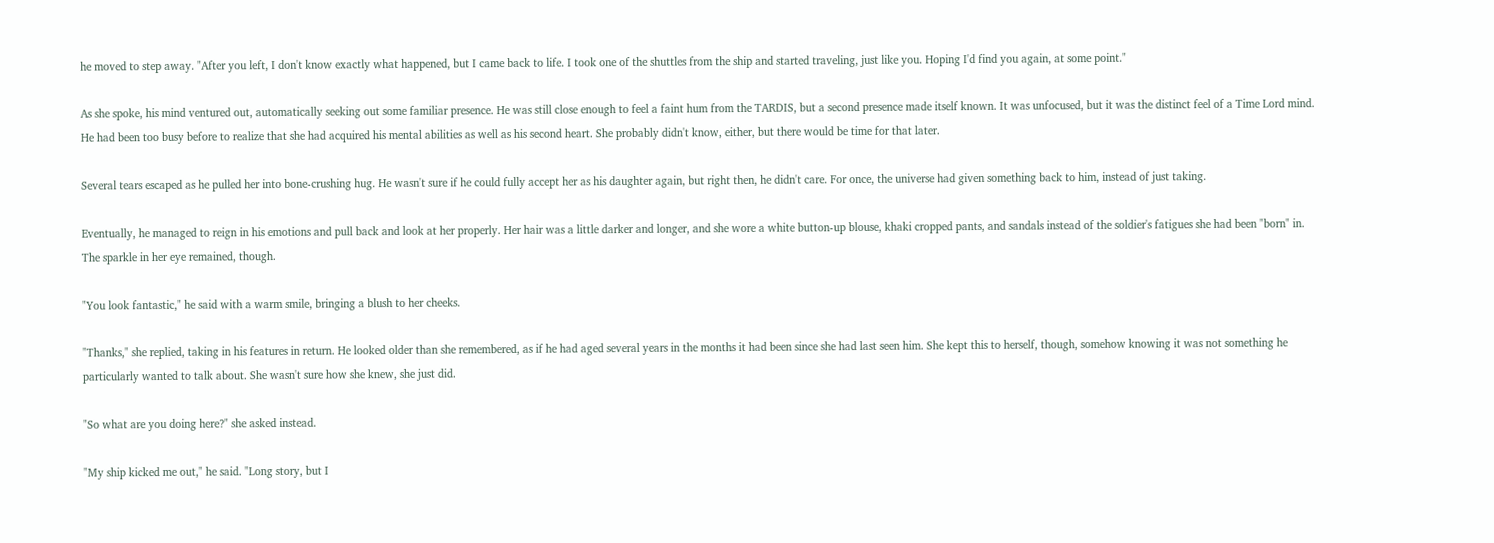he moved to step away. "After you left, I don't know exactly what happened, but I came back to life. I took one of the shuttles from the ship and started traveling, just like you. Hoping I'd find you again, at some point."

As she spoke, his mind ventured out, automatically seeking out some familiar presence. He was still close enough to feel a faint hum from the TARDIS, but a second presence made itself known. It was unfocused, but it was the distinct feel of a Time Lord mind. He had been too busy before to realize that she had acquired his mental abilities as well as his second heart. She probably didn't know, either, but there would be time for that later.

Several tears escaped as he pulled her into bone-crushing hug. He wasn't sure if he could fully accept her as his daughter again, but right then, he didn't care. For once, the universe had given something back to him, instead of just taking.

Eventually, he managed to reign in his emotions and pull back and look at her properly. Her hair was a little darker and longer, and she wore a white button-up blouse, khaki cropped pants, and sandals instead of the soldier's fatigues she had been "born" in. The sparkle in her eye remained, though.

"You look fantastic," he said with a warm smile, bringing a blush to her cheeks.

"Thanks," she replied, taking in his features in return. He looked older than she remembered, as if he had aged several years in the months it had been since she had last seen him. She kept this to herself, though, somehow knowing it was not something he particularly wanted to talk about. She wasn't sure how she knew, she just did.

"So what are you doing here?" she asked instead.

"My ship kicked me out," he said. "Long story, but I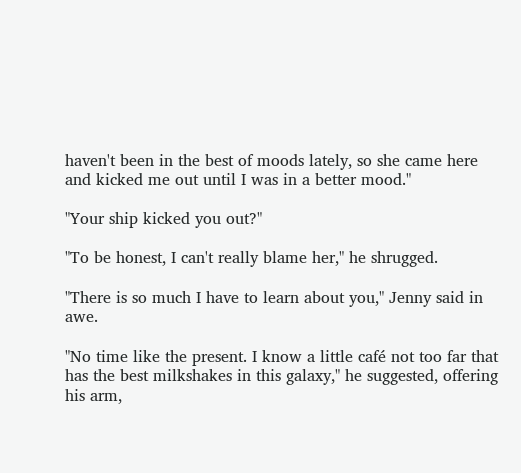haven't been in the best of moods lately, so she came here and kicked me out until I was in a better mood."

"Your ship kicked you out?"

"To be honest, I can't really blame her," he shrugged.

"There is so much I have to learn about you," Jenny said in awe.

"No time like the present. I know a little café not too far that has the best milkshakes in this galaxy," he suggested, offering his arm,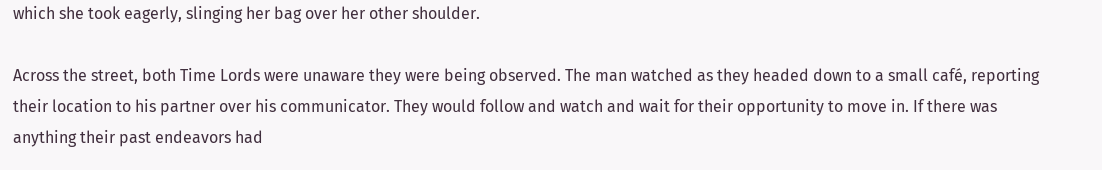which she took eagerly, slinging her bag over her other shoulder.

Across the street, both Time Lords were unaware they were being observed. The man watched as they headed down to a small café, reporting their location to his partner over his communicator. They would follow and watch and wait for their opportunity to move in. If there was anything their past endeavors had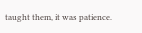taught them, it was patience.